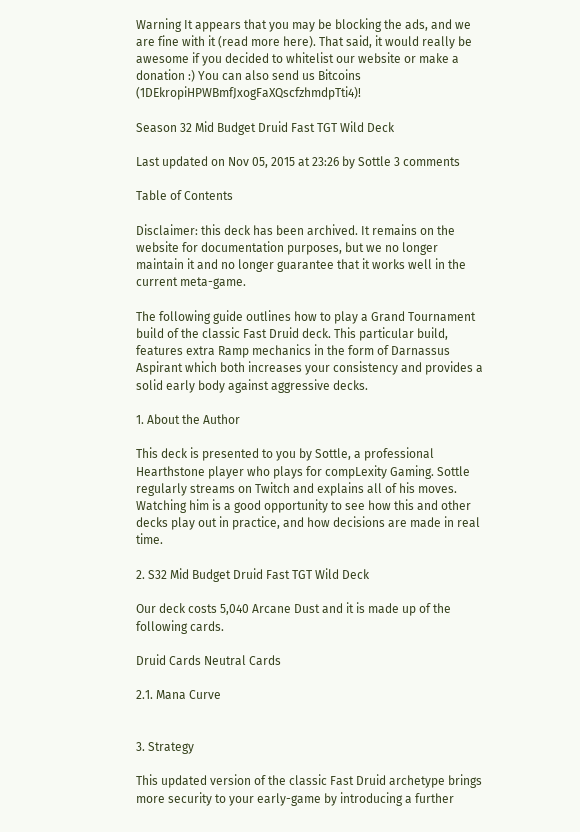Warning It appears that you may be blocking the ads, and we are fine with it (read more here). That said, it would really be awesome if you decided to whitelist our website or make a donation :) You can also send us Bitcoins (1DEkropiHPWBmfJxogFaXQscfzhmdpTti4)!

Season 32 Mid Budget Druid Fast TGT Wild Deck

Last updated on Nov 05, 2015 at 23:26 by Sottle 3 comments

Table of Contents

Disclaimer: this deck has been archived. It remains on the website for documentation purposes, but we no longer maintain it and no longer guarantee that it works well in the current meta-game.

The following guide outlines how to play a Grand Tournament build of the classic Fast Druid deck. This particular build, features extra Ramp mechanics in the form of Darnassus Aspirant which both increases your consistency and provides a solid early body against aggressive decks.

1. About the Author

This deck is presented to you by Sottle, a professional Hearthstone player who plays for compLexity Gaming. Sottle regularly streams on Twitch and explains all of his moves. Watching him is a good opportunity to see how this and other decks play out in practice, and how decisions are made in real time.

2. S32 Mid Budget Druid Fast TGT Wild Deck

Our deck costs 5,040 Arcane Dust and it is made up of the following cards.

Druid Cards Neutral Cards

2.1. Mana Curve


3. Strategy

This updated version of the classic Fast Druid archetype brings more security to your early-game by introducing a further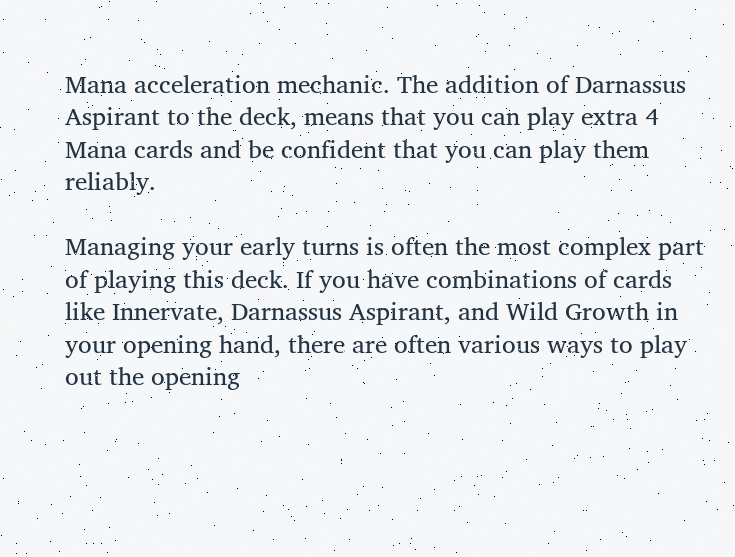Mana acceleration mechanic. The addition of Darnassus Aspirant to the deck, means that you can play extra 4 Mana cards and be confident that you can play them reliably.

Managing your early turns is often the most complex part of playing this deck. If you have combinations of cards like Innervate, Darnassus Aspirant, and Wild Growth in your opening hand, there are often various ways to play out the opening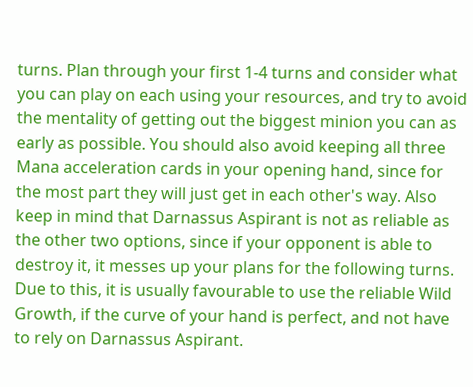turns. Plan through your first 1-4 turns and consider what you can play on each using your resources, and try to avoid the mentality of getting out the biggest minion you can as early as possible. You should also avoid keeping all three Mana acceleration cards in your opening hand, since for the most part they will just get in each other's way. Also keep in mind that Darnassus Aspirant is not as reliable as the other two options, since if your opponent is able to destroy it, it messes up your plans for the following turns. Due to this, it is usually favourable to use the reliable Wild Growth, if the curve of your hand is perfect, and not have to rely on Darnassus Aspirant.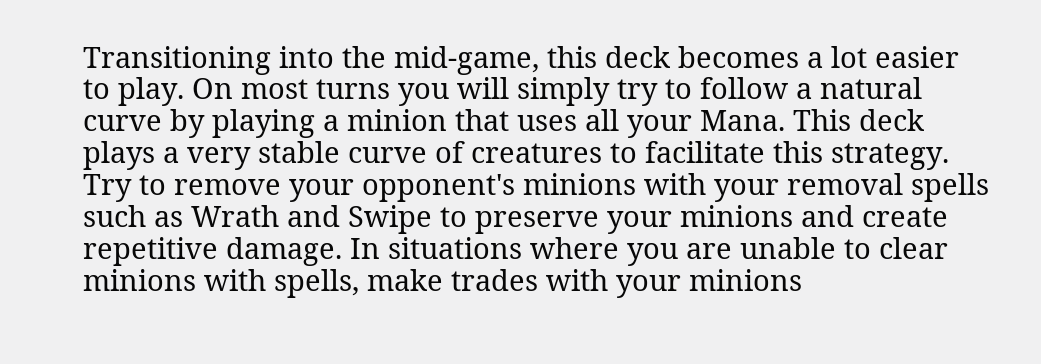Transitioning into the mid-game, this deck becomes a lot easier to play. On most turns you will simply try to follow a natural curve by playing a minion that uses all your Mana. This deck plays a very stable curve of creatures to facilitate this strategy. Try to remove your opponent's minions with your removal spells such as Wrath and Swipe to preserve your minions and create repetitive damage. In situations where you are unable to clear minions with spells, make trades with your minions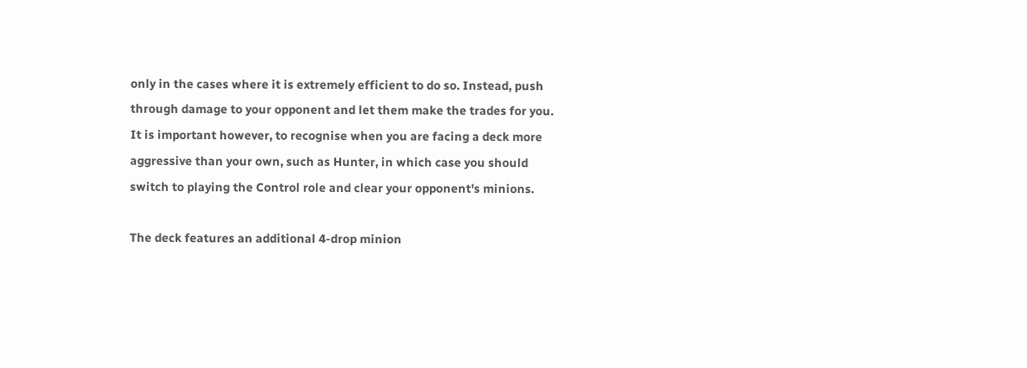only in the cases where it is extremely efficient to do so. Instead, push through damage to your opponent and let them make the trades for you. It is important however, to recognise when you are facing a deck more aggressive than your own, such as Hunter, in which case you should switch to playing the Control role and clear your opponent's minions.

The deck features an additional 4-drop minion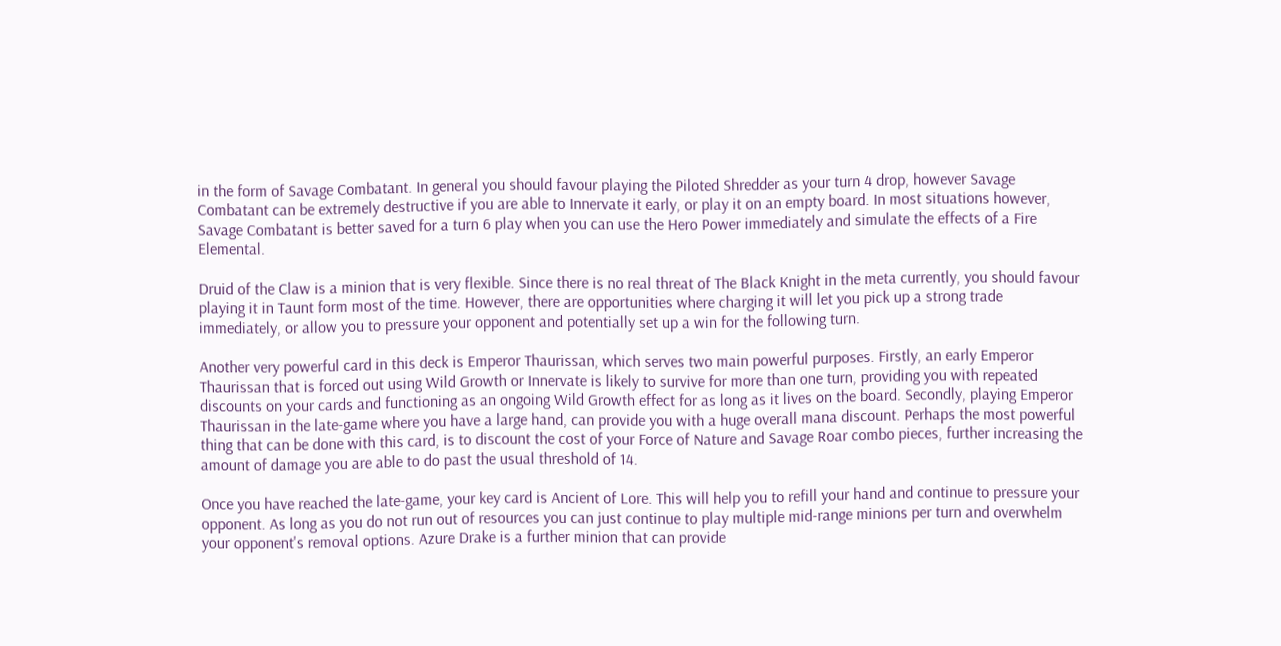in the form of Savage Combatant. In general you should favour playing the Piloted Shredder as your turn 4 drop, however Savage Combatant can be extremely destructive if you are able to Innervate it early, or play it on an empty board. In most situations however, Savage Combatant is better saved for a turn 6 play when you can use the Hero Power immediately and simulate the effects of a Fire Elemental.

Druid of the Claw is a minion that is very flexible. Since there is no real threat of The Black Knight in the meta currently, you should favour playing it in Taunt form most of the time. However, there are opportunities where charging it will let you pick up a strong trade immediately, or allow you to pressure your opponent and potentially set up a win for the following turn.

Another very powerful card in this deck is Emperor Thaurissan, which serves two main powerful purposes. Firstly, an early Emperor Thaurissan that is forced out using Wild Growth or Innervate is likely to survive for more than one turn, providing you with repeated discounts on your cards and functioning as an ongoing Wild Growth effect for as long as it lives on the board. Secondly, playing Emperor Thaurissan in the late-game where you have a large hand, can provide you with a huge overall mana discount. Perhaps the most powerful thing that can be done with this card, is to discount the cost of your Force of Nature and Savage Roar combo pieces, further increasing the amount of damage you are able to do past the usual threshold of 14.

Once you have reached the late-game, your key card is Ancient of Lore. This will help you to refill your hand and continue to pressure your opponent. As long as you do not run out of resources you can just continue to play multiple mid-range minions per turn and overwhelm your opponent's removal options. Azure Drake is a further minion that can provide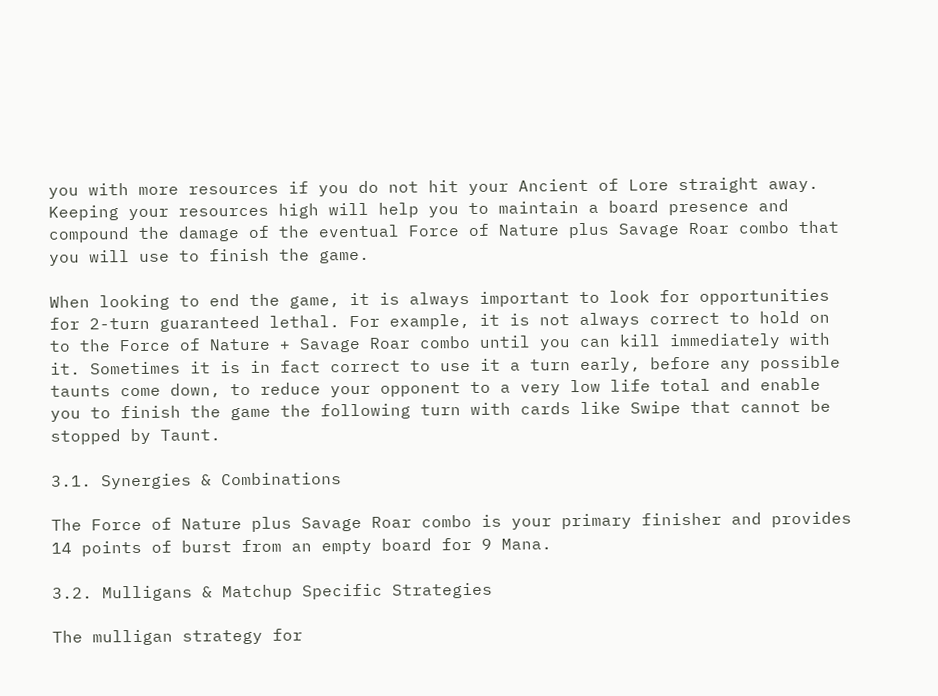you with more resources if you do not hit your Ancient of Lore straight away. Keeping your resources high will help you to maintain a board presence and compound the damage of the eventual Force of Nature plus Savage Roar combo that you will use to finish the game.

When looking to end the game, it is always important to look for opportunities for 2-turn guaranteed lethal. For example, it is not always correct to hold on to the Force of Nature + Savage Roar combo until you can kill immediately with it. Sometimes it is in fact correct to use it a turn early, before any possible taunts come down, to reduce your opponent to a very low life total and enable you to finish the game the following turn with cards like Swipe that cannot be stopped by Taunt.

3.1. Synergies & Combinations

The Force of Nature plus Savage Roar combo is your primary finisher and provides 14 points of burst from an empty board for 9 Mana.

3.2. Mulligans & Matchup Specific Strategies

The mulligan strategy for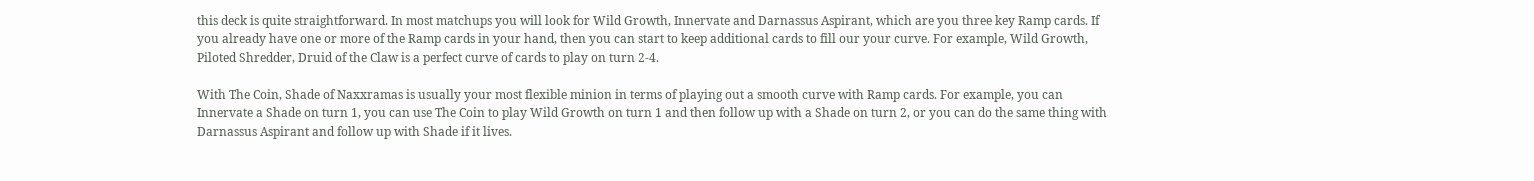this deck is quite straightforward. In most matchups you will look for Wild Growth, Innervate and Darnassus Aspirant, which are you three key Ramp cards. If you already have one or more of the Ramp cards in your hand, then you can start to keep additional cards to fill our your curve. For example, Wild Growth, Piloted Shredder, Druid of the Claw is a perfect curve of cards to play on turn 2-4.

With The Coin, Shade of Naxxramas is usually your most flexible minion in terms of playing out a smooth curve with Ramp cards. For example, you can Innervate a Shade on turn 1, you can use The Coin to play Wild Growth on turn 1 and then follow up with a Shade on turn 2, or you can do the same thing with Darnassus Aspirant and follow up with Shade if it lives.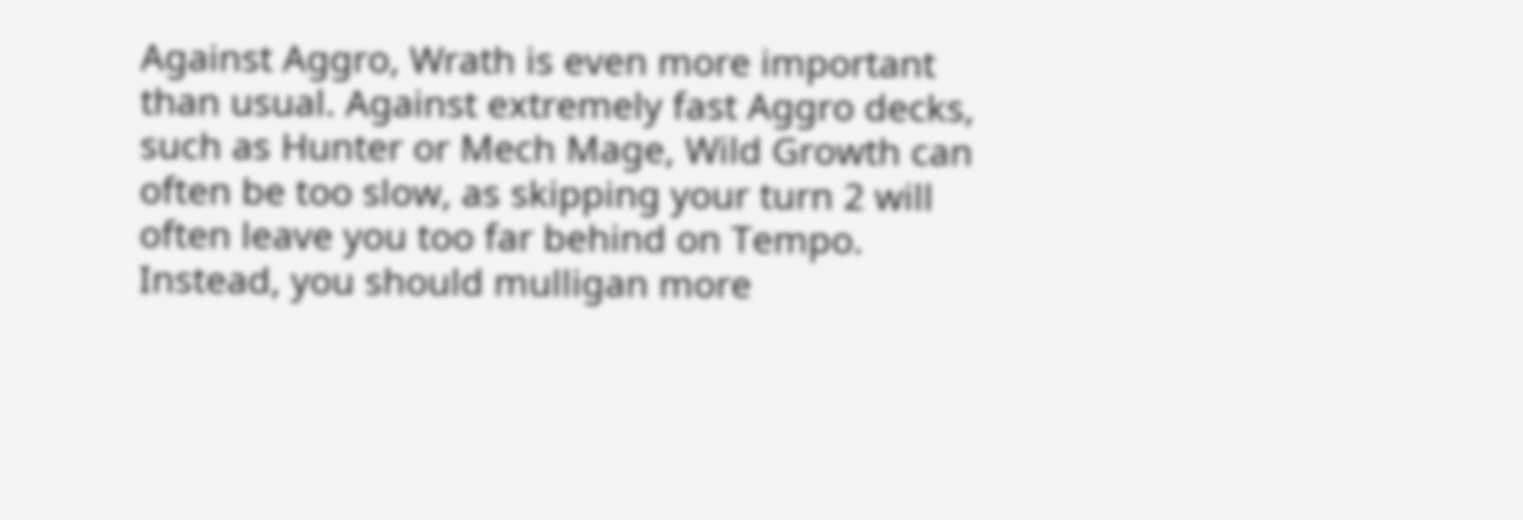Against Aggro, Wrath is even more important than usual. Against extremely fast Aggro decks, such as Hunter or Mech Mage, Wild Growth can often be too slow, as skipping your turn 2 will often leave you too far behind on Tempo. Instead, you should mulligan more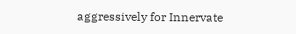aggressively for Innervate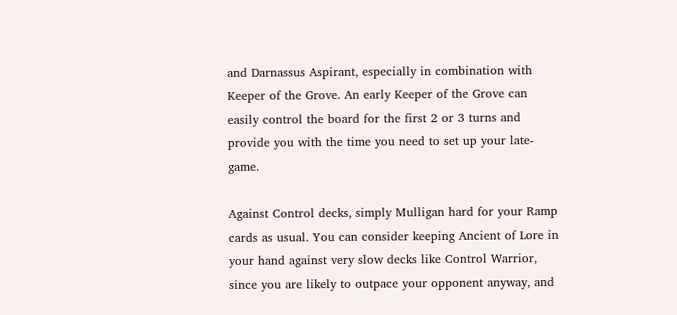and Darnassus Aspirant, especially in combination with Keeper of the Grove. An early Keeper of the Grove can easily control the board for the first 2 or 3 turns and provide you with the time you need to set up your late-game.

Against Control decks, simply Mulligan hard for your Ramp cards as usual. You can consider keeping Ancient of Lore in your hand against very slow decks like Control Warrior, since you are likely to outpace your opponent anyway, and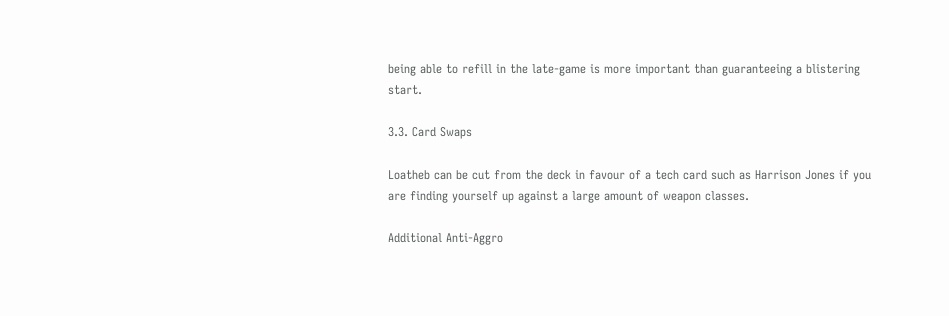being able to refill in the late-game is more important than guaranteeing a blistering start.

3.3. Card Swaps

Loatheb can be cut from the deck in favour of a tech card such as Harrison Jones if you are finding yourself up against a large amount of weapon classes.

Additional Anti-Aggro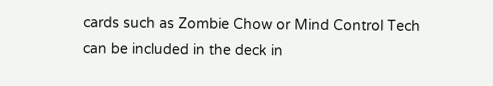cards such as Zombie Chow or Mind Control Tech can be included in the deck in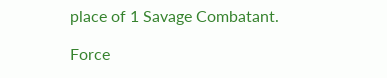place of 1 Savage Combatant.

Force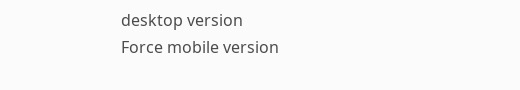desktop version
Force mobile version